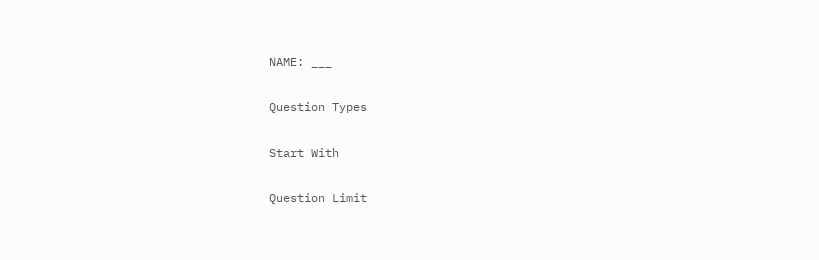NAME: ___

Question Types

Start With

Question Limit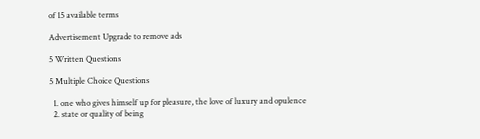of 15 available terms

Advertisement Upgrade to remove ads

5 Written Questions

5 Multiple Choice Questions

  1. one who gives himself up for pleasure, the love of luxury and opulence
  2. state or quality of being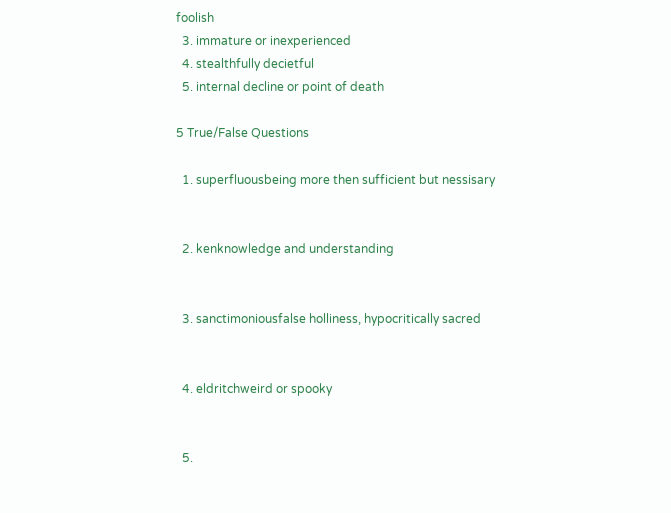foolish
  3. immature or inexperienced
  4. stealthfully decietful
  5. internal decline or point of death

5 True/False Questions

  1. superfluousbeing more then sufficient but nessisary


  2. kenknowledge and understanding


  3. sanctimoniousfalse holliness, hypocritically sacred


  4. eldritchweird or spooky


  5.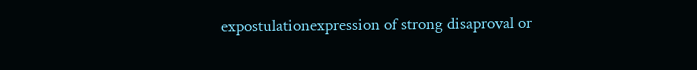expostulationexpression of strong disaproval or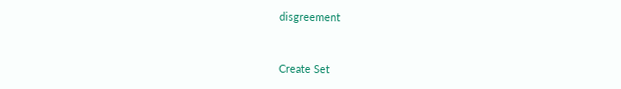disgreement


Create Set